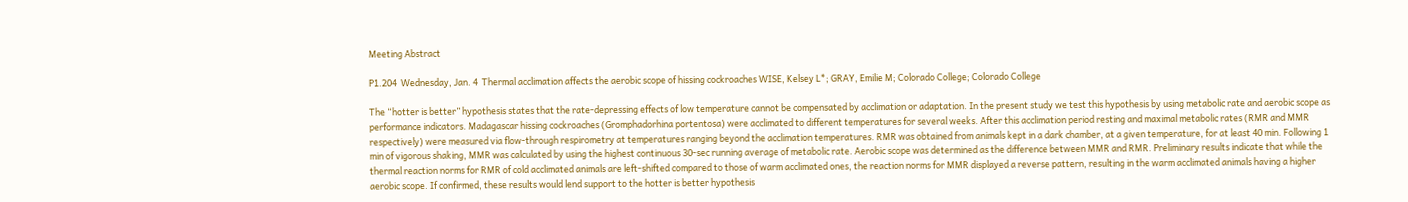Meeting Abstract

P1.204  Wednesday, Jan. 4  Thermal acclimation affects the aerobic scope of hissing cockroaches WISE, Kelsey L*; GRAY, Emilie M; Colorado College; Colorado College

The “hotter is better” hypothesis states that the rate-depressing effects of low temperature cannot be compensated by acclimation or adaptation. In the present study we test this hypothesis by using metabolic rate and aerobic scope as performance indicators. Madagascar hissing cockroaches (Gromphadorhina portentosa) were acclimated to different temperatures for several weeks. After this acclimation period resting and maximal metabolic rates (RMR and MMR respectively) were measured via flow-through respirometry at temperatures ranging beyond the acclimation temperatures. RMR was obtained from animals kept in a dark chamber, at a given temperature, for at least 40 min. Following 1 min of vigorous shaking, MMR was calculated by using the highest continuous 30-sec running average of metabolic rate. Aerobic scope was determined as the difference between MMR and RMR. Preliminary results indicate that while the thermal reaction norms for RMR of cold acclimated animals are left-shifted compared to those of warm acclimated ones, the reaction norms for MMR displayed a reverse pattern, resulting in the warm acclimated animals having a higher aerobic scope. If confirmed, these results would lend support to the hotter is better hypothesis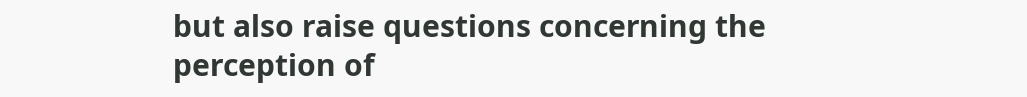but also raise questions concerning the perception of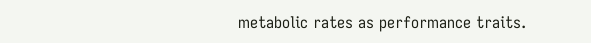metabolic rates as performance traits.